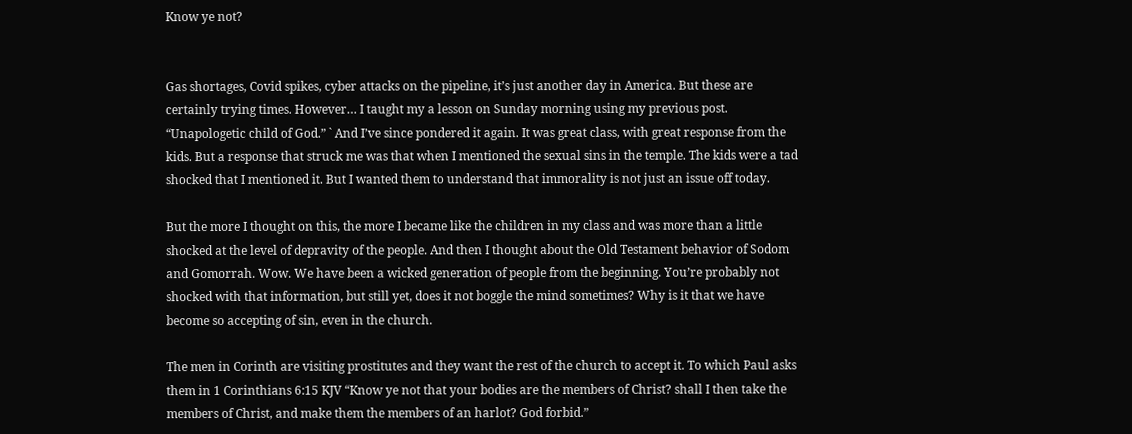Know ye not?


Gas shortages, Covid spikes, cyber attacks on the pipeline, it’s just another day in America. But these are certainly trying times. However… I taught my a lesson on Sunday morning using my previous post. “Unapologetic child of God.” ` And I’ve since pondered it again. It was great class, with great response from the kids. But a response that struck me was that when I mentioned the sexual sins in the temple. The kids were a tad shocked that I mentioned it. But I wanted them to understand that immorality is not just an issue off today.

But the more I thought on this, the more I became like the children in my class and was more than a little shocked at the level of depravity of the people. And then I thought about the Old Testament behavior of Sodom and Gomorrah. Wow. We have been a wicked generation of people from the beginning. You’re probably not shocked with that information, but still yet, does it not boggle the mind sometimes? Why is it that we have become so accepting of sin, even in the church.

The men in Corinth are visiting prostitutes and they want the rest of the church to accept it. To which Paul asks them in 1 Corinthians 6:15 KJV “Know ye not that your bodies are the members of Christ? shall I then take the members of Christ, and make them the members of an harlot? God forbid.”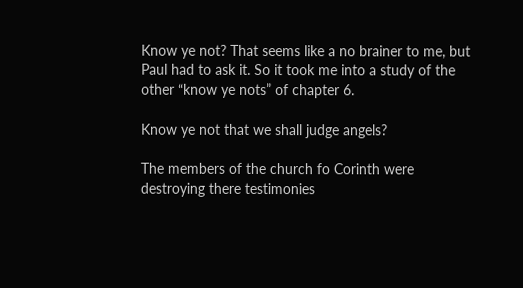Know ye not? That seems like a no brainer to me, but Paul had to ask it. So it took me into a study of the other “know ye nots” of chapter 6.

Know ye not that we shall judge angels?

The members of the church fo Corinth were destroying there testimonies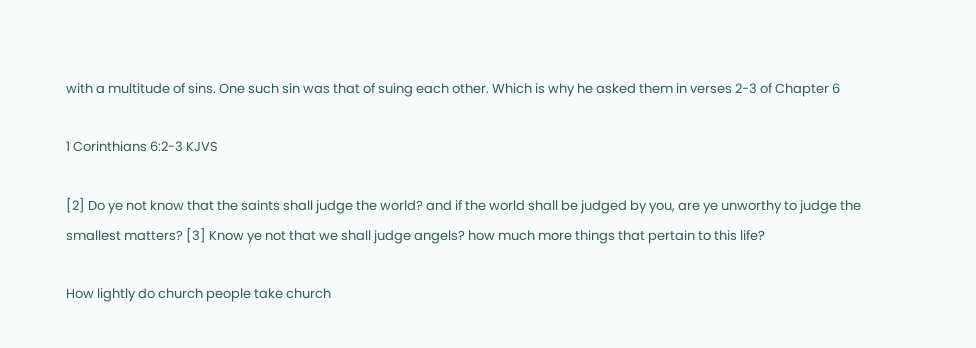with a multitude of sins. One such sin was that of suing each other. Which is why he asked them in verses 2-3 of Chapter 6

1 Corinthians 6:2-3 KJVS

[2] Do ye not know that the saints shall judge the world? and if the world shall be judged by you, are ye unworthy to judge the smallest matters? [3] Know ye not that we shall judge angels? how much more things that pertain to this life?

How lightly do church people take church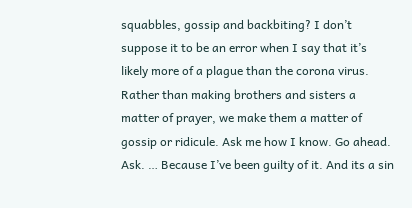squabbles, gossip and backbiting? I don’t suppose it to be an error when I say that it’s likely more of a plague than the corona virus. Rather than making brothers and sisters a matter of prayer, we make them a matter of gossip or ridicule. Ask me how I know. Go ahead. Ask. … Because I’ve been guilty of it. And its a sin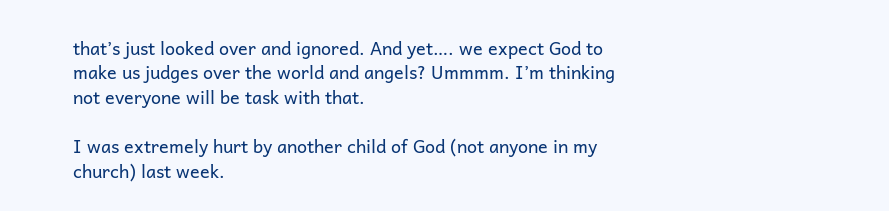that’s just looked over and ignored. And yet…. we expect God to make us judges over the world and angels? Ummmm. I’m thinking not everyone will be task with that.

I was extremely hurt by another child of God (not anyone in my church) last week.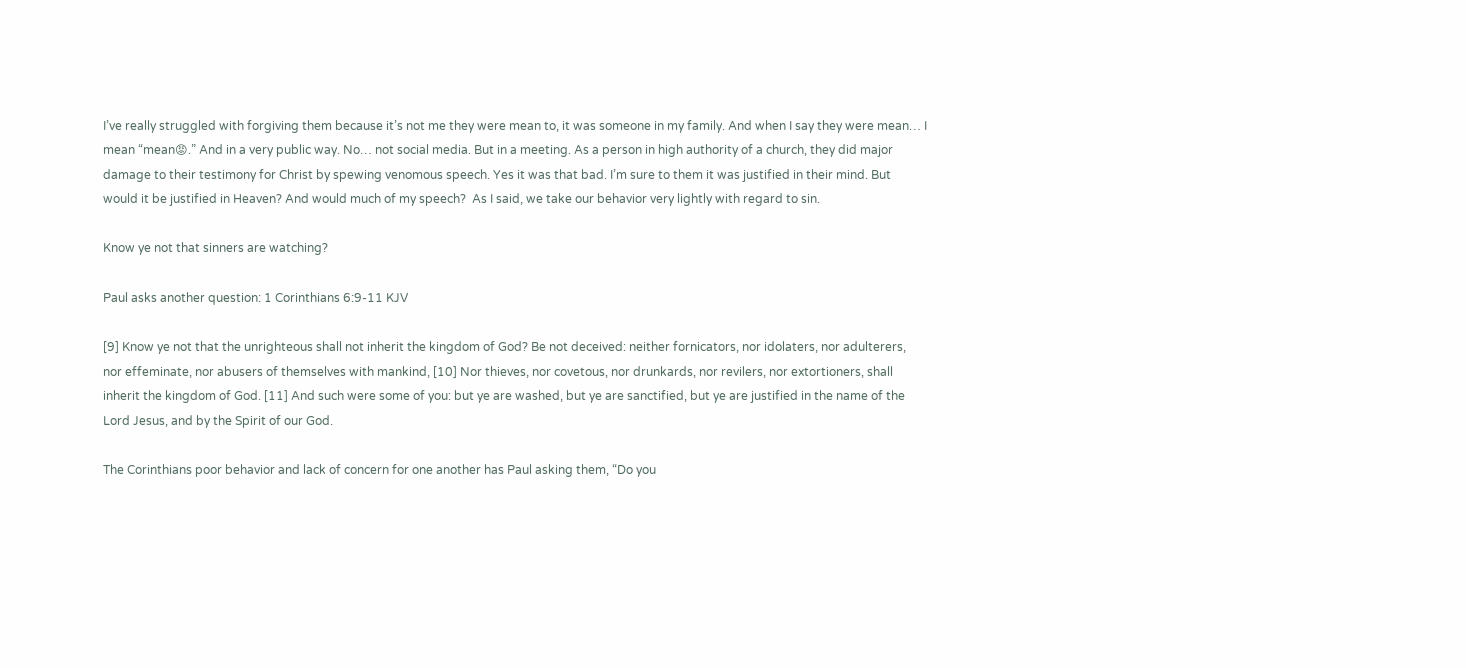I’ve really struggled with forgiving them because it’s not me they were mean to, it was someone in my family. And when I say they were mean… I mean “mean😡.” And in a very public way. No… not social media. But in a meeting. As a person in high authority of a church, they did major damage to their testimony for Christ by spewing venomous speech. Yes it was that bad. I’m sure to them it was justified in their mind. But would it be justified in Heaven? And would much of my speech?  As I said, we take our behavior very lightly with regard to sin.

Know ye not that sinners are watching?

Paul asks another question: 1 Corinthians 6:9-11 KJV

[9] Know ye not that the unrighteous shall not inherit the kingdom of God? Be not deceived: neither fornicators, nor idolaters, nor adulterers, nor effeminate, nor abusers of themselves with mankind, [10] Nor thieves, nor covetous, nor drunkards, nor revilers, nor extortioners, shall inherit the kingdom of God. [11] And such were some of you: but ye are washed, but ye are sanctified, but ye are justified in the name of the Lord Jesus, and by the Spirit of our God.

The Corinthians poor behavior and lack of concern for one another has Paul asking them, “Do you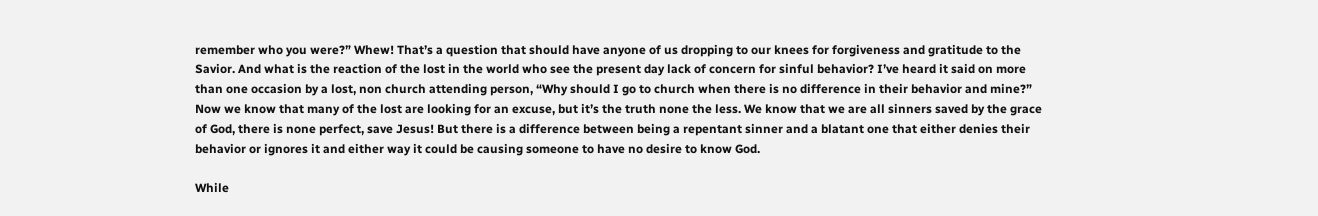remember who you were?” Whew! That’s a question that should have anyone of us dropping to our knees for forgiveness and gratitude to the Savior. And what is the reaction of the lost in the world who see the present day lack of concern for sinful behavior? I’ve heard it said on more than one occasion by a lost, non church attending person, “Why should I go to church when there is no difference in their behavior and mine?” Now we know that many of the lost are looking for an excuse, but it’s the truth none the less. We know that we are all sinners saved by the grace of God, there is none perfect, save Jesus! But there is a difference between being a repentant sinner and a blatant one that either denies their behavior or ignores it and either way it could be causing someone to have no desire to know God.

While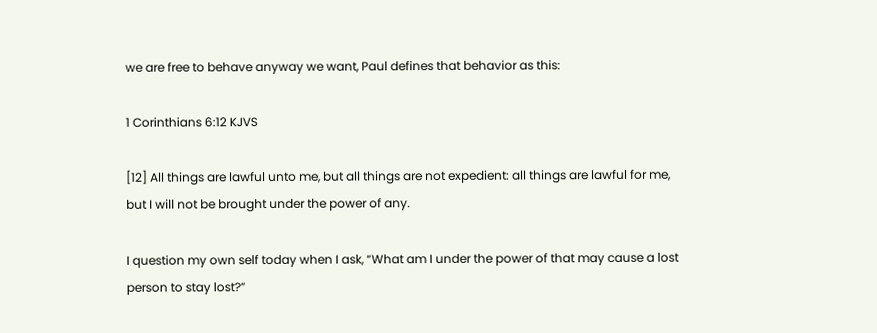we are free to behave anyway we want, Paul defines that behavior as this:

1 Corinthians 6:12 KJVS

[12] All things are lawful unto me, but all things are not expedient: all things are lawful for me, but I will not be brought under the power of any.

I question my own self today when I ask, “What am I under the power of that may cause a lost person to stay lost?”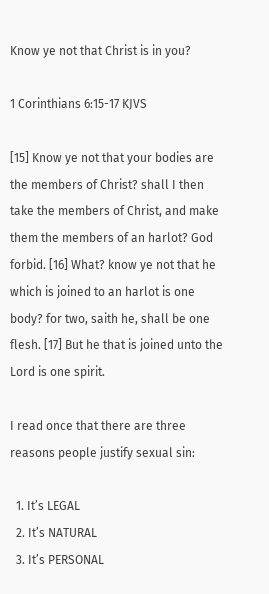Know ye not that Christ is in you?

1 Corinthians 6:15-17 KJVS

[15] Know ye not that your bodies are the members of Christ? shall I then take the members of Christ, and make them the members of an harlot? God forbid. [16] What? know ye not that he which is joined to an harlot is one body? for two, saith he, shall be one flesh. [17] But he that is joined unto the Lord is one spirit.

I read once that there are three reasons people justify sexual sin:

  1. It’s LEGAL
  2. It’s NATURAL
  3. It’s PERSONAL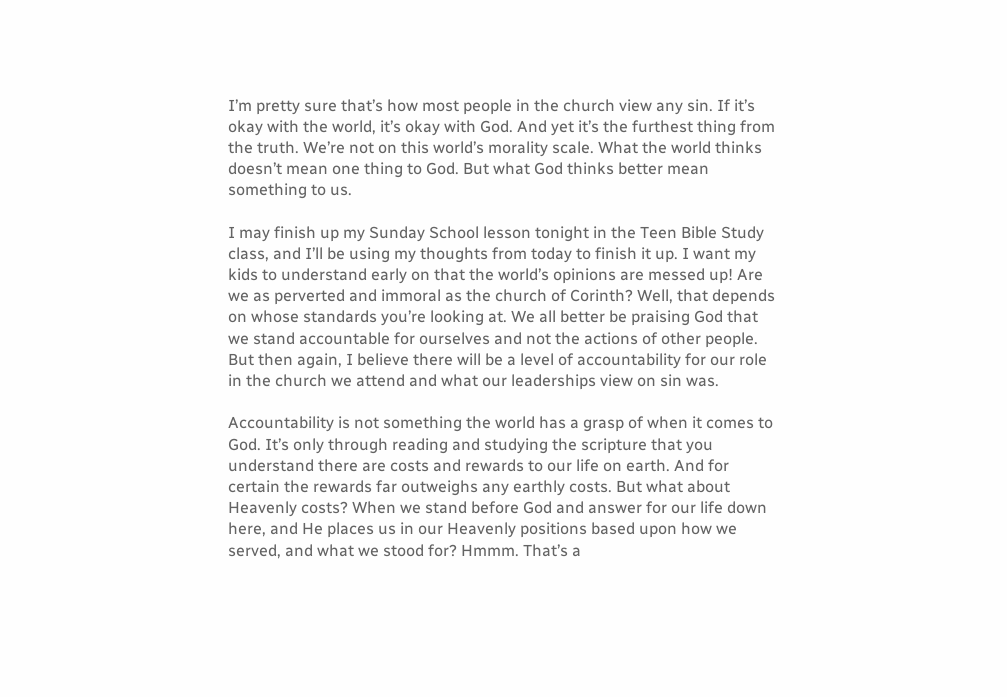I’m pretty sure that’s how most people in the church view any sin. If it’s okay with the world, it’s okay with God. And yet it’s the furthest thing from the truth. We’re not on this world’s morality scale. What the world thinks doesn’t mean one thing to God. But what God thinks better mean something to us.

I may finish up my Sunday School lesson tonight in the Teen Bible Study class, and I’ll be using my thoughts from today to finish it up. I want my kids to understand early on that the world’s opinions are messed up! Are we as perverted and immoral as the church of Corinth? Well, that depends on whose standards you’re looking at. We all better be praising God that we stand accountable for ourselves and not the actions of other people. But then again, I believe there will be a level of accountability for our role in the church we attend and what our leaderships view on sin was.

Accountability is not something the world has a grasp of when it comes to God. It’s only through reading and studying the scripture that you understand there are costs and rewards to our life on earth. And for certain the rewards far outweighs any earthly costs. But what about Heavenly costs? When we stand before God and answer for our life down here, and He places us in our Heavenly positions based upon how we served, and what we stood for? Hmmm. That’s a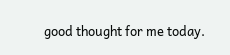good thought for me today.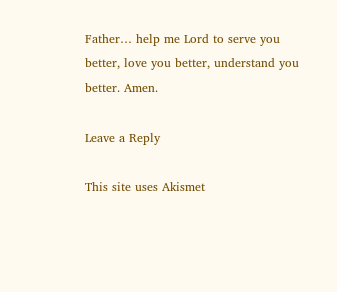Father… help me Lord to serve you better, love you better, understand you better. Amen.

Leave a Reply

This site uses Akismet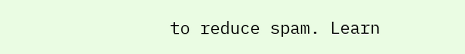to reduce spam. Learn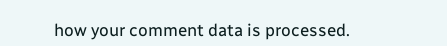how your comment data is processed.